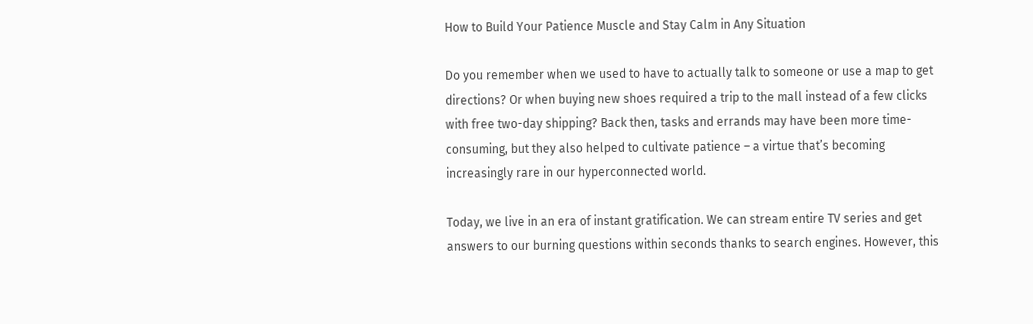How to Build Your Patience Muscle and Stay Calm in Any Situation

Do you remember when we used to have to actually talk to someone or use a map to get directions? Or when buying new shoes required a trip to the mall instead of a few clicks with free two-day shipping? Back then, tasks and errands may have been more time-consuming, but they also helped to cultivate patience – a virtue that’s becoming increasingly rare in our hyperconnected world.

Today, we live in an era of instant gratification. We can stream entire TV series and get answers to our burning questions within seconds thanks to search engines. However, this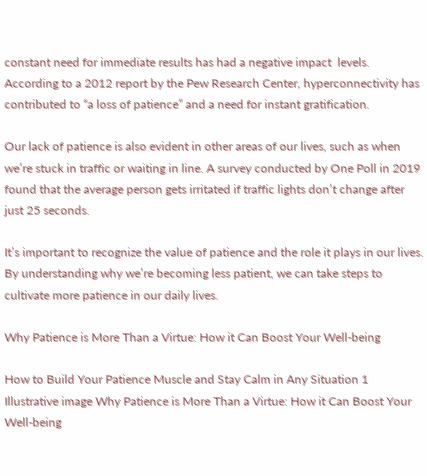constant need for immediate results has had a negative impact  levels. According to a 2012 report by the Pew Research Center, hyperconnectivity has contributed to “a loss of patience” and a need for instant gratification.

Our lack of patience is also evident in other areas of our lives, such as when we’re stuck in traffic or waiting in line. A survey conducted by One Poll in 2019 found that the average person gets irritated if traffic lights don’t change after just 25 seconds.

It’s important to recognize the value of patience and the role it plays in our lives. By understanding why we’re becoming less patient, we can take steps to cultivate more patience in our daily lives.

Why Patience is More Than a Virtue: How it Can Boost Your Well-being

How to Build Your Patience Muscle and Stay Calm in Any Situation 1
Illustrative image Why Patience is More Than a Virtue: How it Can Boost Your Well-being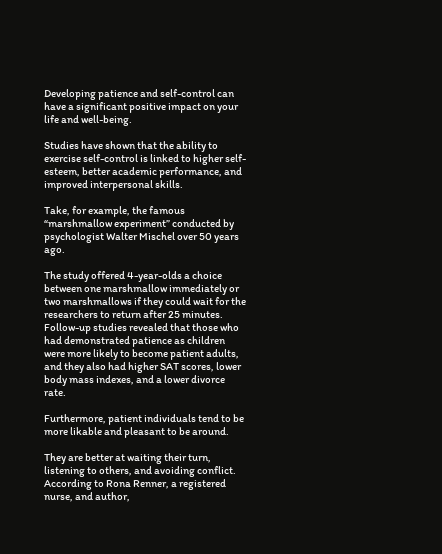Developing patience and self-control can have a significant positive impact on your life and well-being.

Studies have shown that the ability to exercise self-control is linked to higher self-esteem, better academic performance, and improved interpersonal skills.

Take, for example, the famous “marshmallow experiment” conducted by psychologist Walter Mischel over 50 years ago.

The study offered 4-year-olds a choice between one marshmallow immediately or two marshmallows if they could wait for the researchers to return after 25 minutes. Follow-up studies revealed that those who had demonstrated patience as children were more likely to become patient adults, and they also had higher SAT scores, lower body mass indexes, and a lower divorce rate.

Furthermore, patient individuals tend to be more likable and pleasant to be around.

They are better at waiting their turn, listening to others, and avoiding conflict. According to Rona Renner, a registered nurse, and author,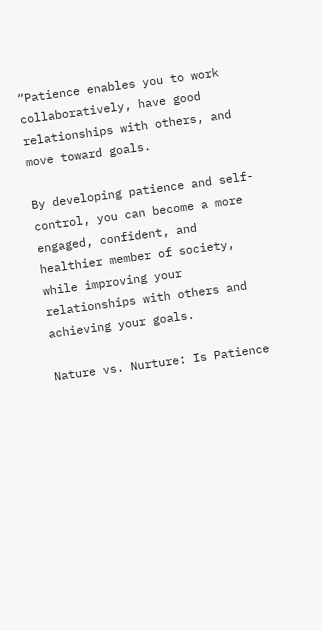“Patience enables you to work collaboratively, have good relationships with others, and move toward goals.

By developing patience and self-control, you can become a more engaged, confident, and healthier member of society, while improving your relationships with others and achieving your goals.

Nature vs. Nurture: Is Patience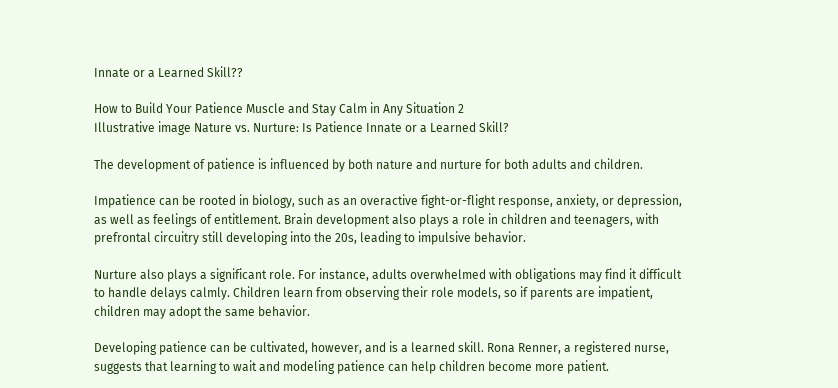Innate or a Learned Skill??

How to Build Your Patience Muscle and Stay Calm in Any Situation 2
Illustrative image Nature vs. Nurture: Is Patience Innate or a Learned Skill?

The development of patience is influenced by both nature and nurture for both adults and children.

Impatience can be rooted in biology, such as an overactive fight-or-flight response, anxiety, or depression, as well as feelings of entitlement. Brain development also plays a role in children and teenagers, with prefrontal circuitry still developing into the 20s, leading to impulsive behavior.

Nurture also plays a significant role. For instance, adults overwhelmed with obligations may find it difficult to handle delays calmly. Children learn from observing their role models, so if parents are impatient, children may adopt the same behavior.

Developing patience can be cultivated, however, and is a learned skill. Rona Renner, a registered nurse, suggests that learning to wait and modeling patience can help children become more patient.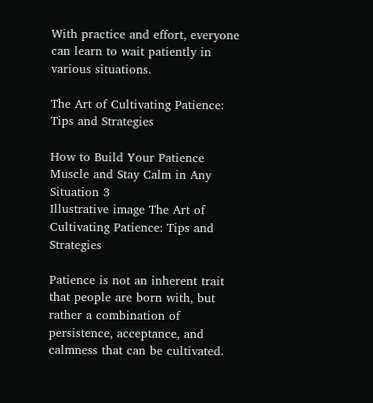With practice and effort, everyone can learn to wait patiently in various situations.

The Art of Cultivating Patience: Tips and Strategies

How to Build Your Patience Muscle and Stay Calm in Any Situation 3
Illustrative image The Art of Cultivating Patience: Tips and Strategies

Patience is not an inherent trait that people are born with, but rather a combination of persistence, acceptance, and calmness that can be cultivated.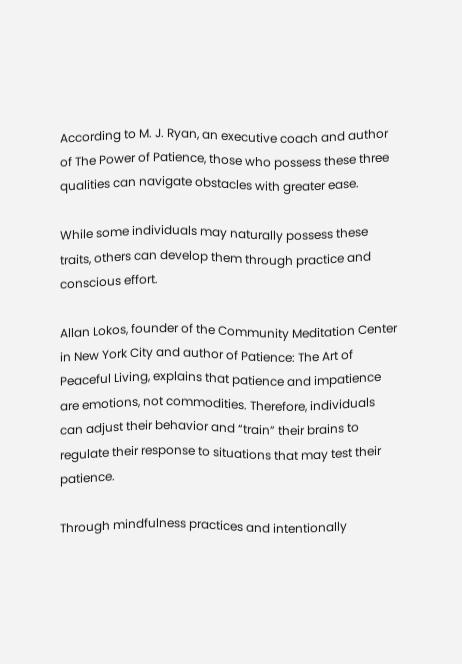According to M. J. Ryan, an executive coach and author of The Power of Patience, those who possess these three qualities can navigate obstacles with greater ease.

While some individuals may naturally possess these traits, others can develop them through practice and conscious effort.

Allan Lokos, founder of the Community Meditation Center in New York City and author of Patience: The Art of Peaceful Living, explains that patience and impatience are emotions, not commodities. Therefore, individuals can adjust their behavior and “train” their brains to regulate their response to situations that may test their patience.

Through mindfulness practices and intentionally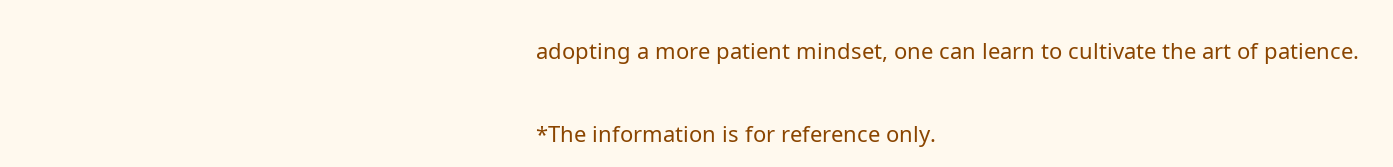adopting a more patient mindset, one can learn to cultivate the art of patience.

*The information is for reference only.